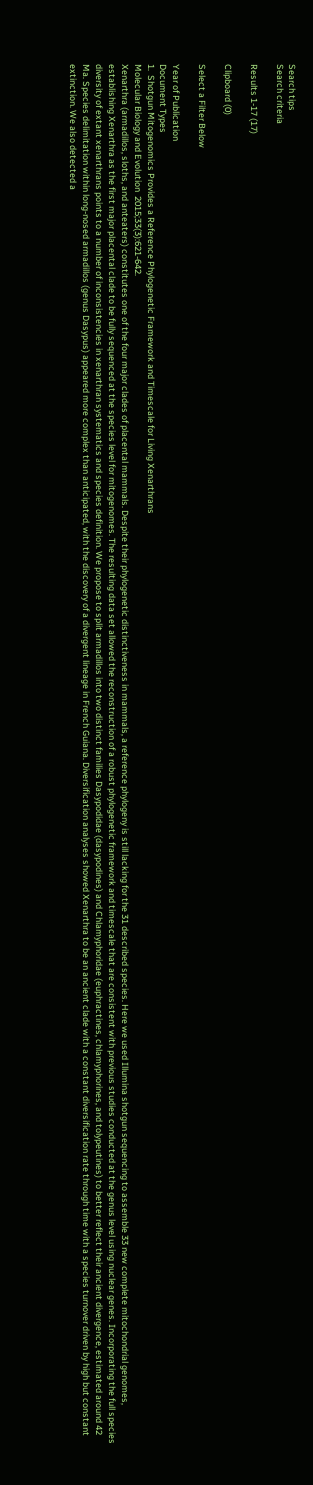Search tips
Search criteria

Results 1-17 (17)

Clipboard (0)

Select a Filter Below

Year of Publication
Document Types
1.  Shotgun Mitogenomics Provides a Reference Phylogenetic Framework and Timescale for Living Xenarthrans
Molecular Biology and Evolution  2015;33(3):621-642.
Xenarthra (armadillos, sloths, and anteaters) constitutes one of the four major clades of placental mammals. Despite their phylogenetic distinctiveness in mammals, a reference phylogeny is still lacking for the 31 described species. Here we used Illumina shotgun sequencing to assemble 33 new complete mitochondrial genomes, establishing Xenarthra as the first major placental clade to be fully sequenced at the species level for mitogenomes. The resulting data set allowed the reconstruction of a robust phylogenetic framework and timescale that are consistent with previous studies conducted at the genus level using nuclear genes. Incorporating the full species diversity of extant xenarthrans points to a number of inconsistencies in xenarthran systematics and species definition. We propose to split armadillos into two distinct families Dasypodidae (dasypodines) and Chlamyphoridae (euphractines, chlamyphorines, and tolypeutines) to better reflect their ancient divergence, estimated around 42 Ma. Species delimitation within long-nosed armadillos (genus Dasypus) appeared more complex than anticipated, with the discovery of a divergent lineage in French Guiana. Diversification analyses showed Xenarthra to be an ancient clade with a constant diversification rate through time with a species turnover driven by high but constant extinction. We also detected a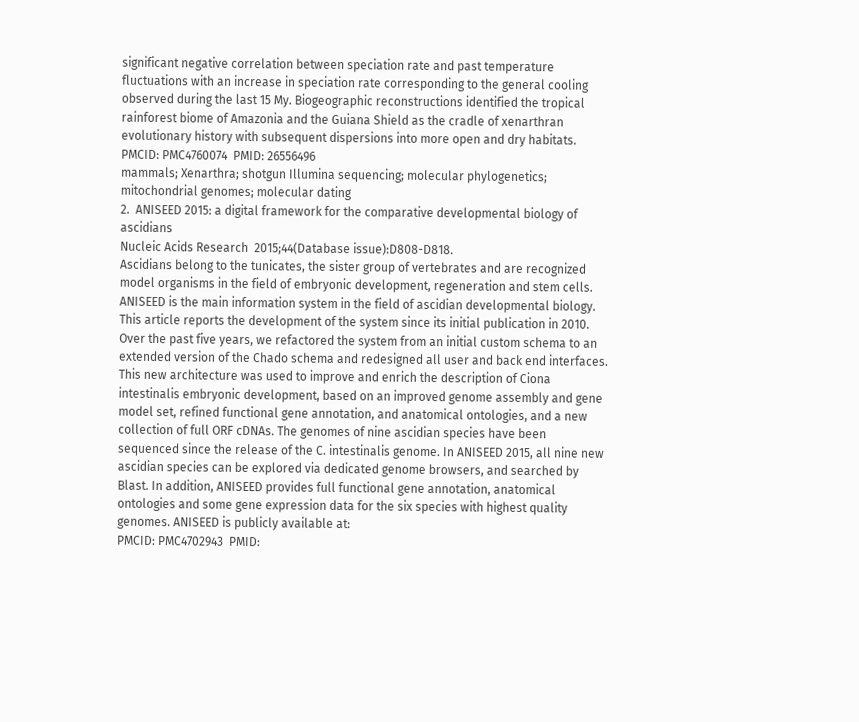significant negative correlation between speciation rate and past temperature fluctuations with an increase in speciation rate corresponding to the general cooling observed during the last 15 My. Biogeographic reconstructions identified the tropical rainforest biome of Amazonia and the Guiana Shield as the cradle of xenarthran evolutionary history with subsequent dispersions into more open and dry habitats.
PMCID: PMC4760074  PMID: 26556496
mammals; Xenarthra; shotgun Illumina sequencing; molecular phylogenetics; mitochondrial genomes; molecular dating
2.  ANISEED 2015: a digital framework for the comparative developmental biology of ascidians
Nucleic Acids Research  2015;44(Database issue):D808-D818.
Ascidians belong to the tunicates, the sister group of vertebrates and are recognized model organisms in the field of embryonic development, regeneration and stem cells. ANISEED is the main information system in the field of ascidian developmental biology. This article reports the development of the system since its initial publication in 2010. Over the past five years, we refactored the system from an initial custom schema to an extended version of the Chado schema and redesigned all user and back end interfaces. This new architecture was used to improve and enrich the description of Ciona intestinalis embryonic development, based on an improved genome assembly and gene model set, refined functional gene annotation, and anatomical ontologies, and a new collection of full ORF cDNAs. The genomes of nine ascidian species have been sequenced since the release of the C. intestinalis genome. In ANISEED 2015, all nine new ascidian species can be explored via dedicated genome browsers, and searched by Blast. In addition, ANISEED provides full functional gene annotation, anatomical ontologies and some gene expression data for the six species with highest quality genomes. ANISEED is publicly available at:
PMCID: PMC4702943  PMID: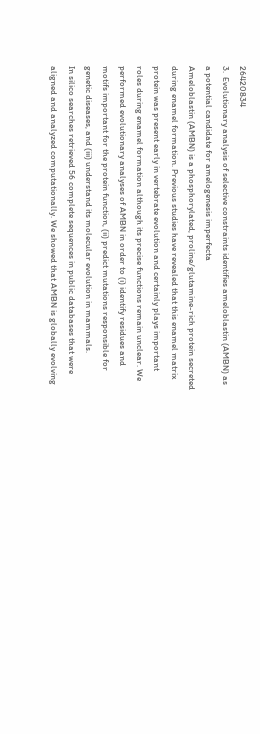26420834
3.  Evolutionary analysis of selective constraints identifies ameloblastin (AMBN) as a potential candidate for amelogenesis imperfecta
Ameloblastin (AMBN) is a phosphorylated, proline/glutamine-rich protein secreted during enamel formation. Previous studies have revealed that this enamel matrix protein was present early in vertebrate evolution and certainly plays important roles during enamel formation although its precise functions remain unclear. We performed evolutionary analyses of AMBN in order to (i) identify residues and motifs important for the protein function, (ii) predict mutations responsible for genetic diseases, and (iii) understand its molecular evolution in mammals.
In silico searches retrieved 56 complete sequences in public databases that were aligned and analyzed computationally. We showed that AMBN is globally evolving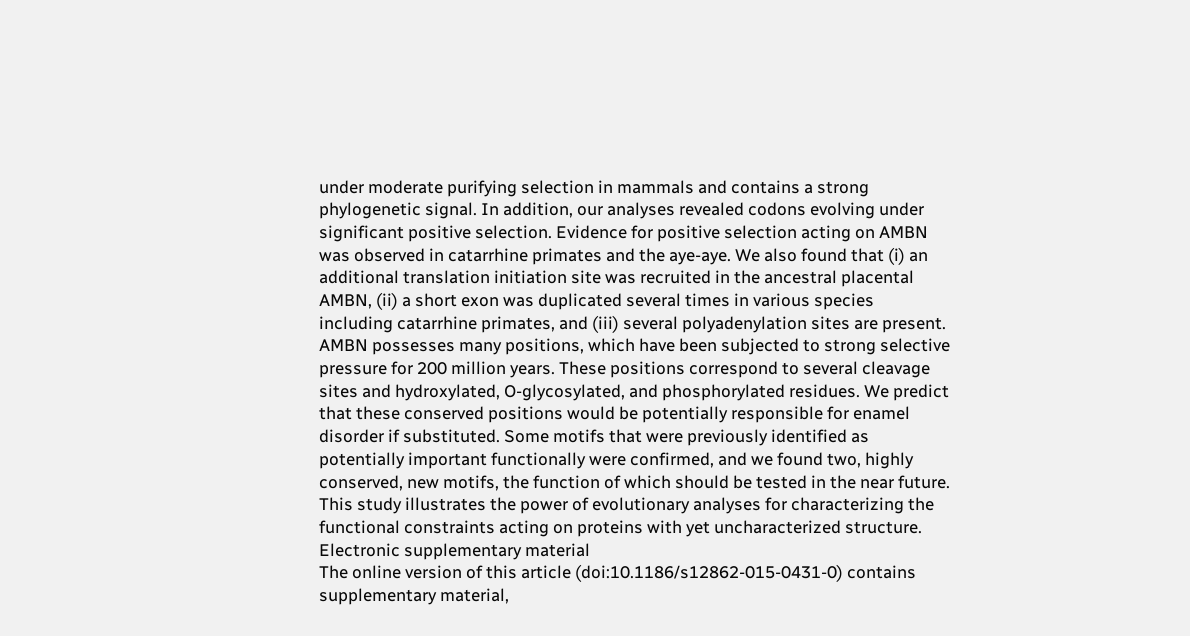under moderate purifying selection in mammals and contains a strong phylogenetic signal. In addition, our analyses revealed codons evolving under significant positive selection. Evidence for positive selection acting on AMBN was observed in catarrhine primates and the aye-aye. We also found that (i) an additional translation initiation site was recruited in the ancestral placental AMBN, (ii) a short exon was duplicated several times in various species including catarrhine primates, and (iii) several polyadenylation sites are present.
AMBN possesses many positions, which have been subjected to strong selective pressure for 200 million years. These positions correspond to several cleavage sites and hydroxylated, O-glycosylated, and phosphorylated residues. We predict that these conserved positions would be potentially responsible for enamel disorder if substituted. Some motifs that were previously identified as potentially important functionally were confirmed, and we found two, highly conserved, new motifs, the function of which should be tested in the near future. This study illustrates the power of evolutionary analyses for characterizing the functional constraints acting on proteins with yet uncharacterized structure.
Electronic supplementary material
The online version of this article (doi:10.1186/s12862-015-0431-0) contains supplementary material,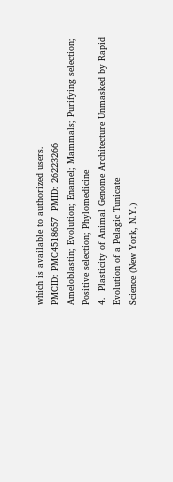which is available to authorized users.
PMCID: PMC4518657  PMID: 26223266
Ameloblastin; Evolution; Enamel; Mammals; Purifying selection; Positive selection; Phylomedicine
4.  Plasticity of Animal Genome Architecture Unmasked by Rapid Evolution of a Pelagic Tunicate
Science (New York, N.Y.)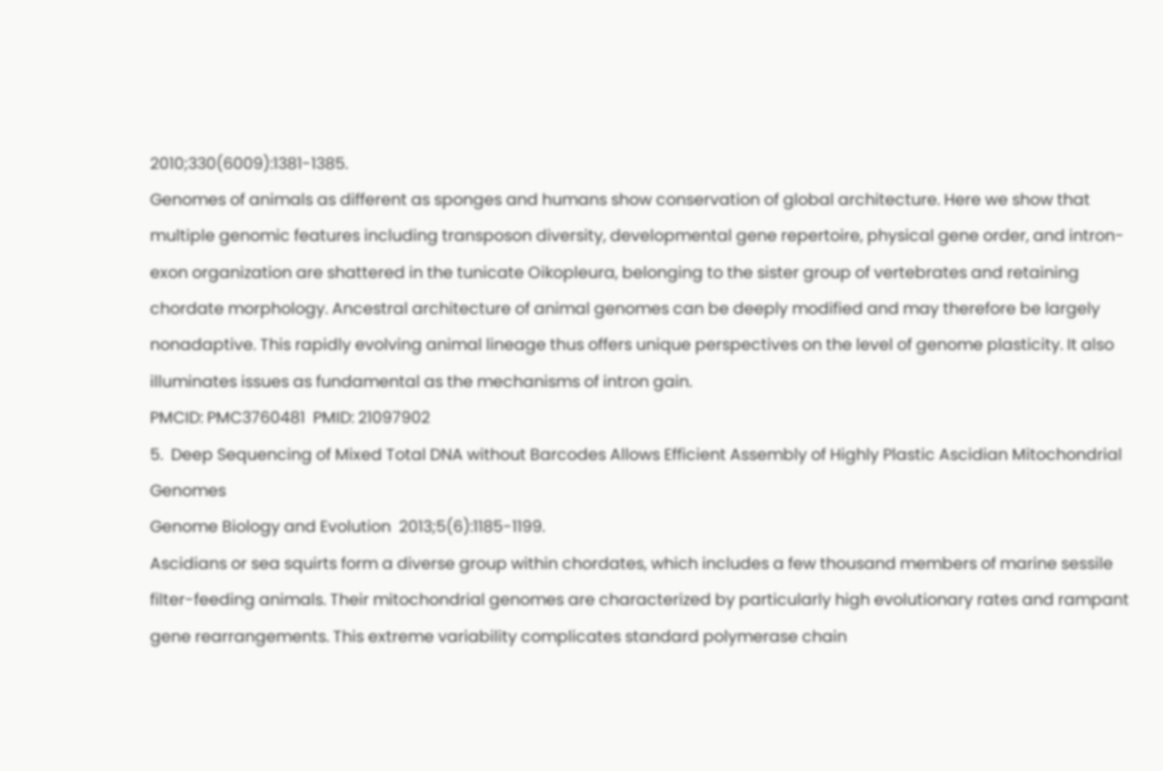2010;330(6009):1381-1385.
Genomes of animals as different as sponges and humans show conservation of global architecture. Here we show that multiple genomic features including transposon diversity, developmental gene repertoire, physical gene order, and intron-exon organization are shattered in the tunicate Oikopleura, belonging to the sister group of vertebrates and retaining chordate morphology. Ancestral architecture of animal genomes can be deeply modified and may therefore be largely nonadaptive. This rapidly evolving animal lineage thus offers unique perspectives on the level of genome plasticity. It also illuminates issues as fundamental as the mechanisms of intron gain.
PMCID: PMC3760481  PMID: 21097902
5.  Deep Sequencing of Mixed Total DNA without Barcodes Allows Efficient Assembly of Highly Plastic Ascidian Mitochondrial Genomes
Genome Biology and Evolution  2013;5(6):1185-1199.
Ascidians or sea squirts form a diverse group within chordates, which includes a few thousand members of marine sessile filter-feeding animals. Their mitochondrial genomes are characterized by particularly high evolutionary rates and rampant gene rearrangements. This extreme variability complicates standard polymerase chain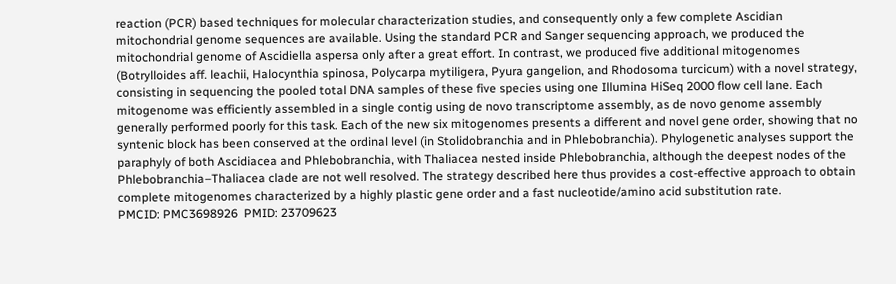reaction (PCR) based techniques for molecular characterization studies, and consequently only a few complete Ascidian mitochondrial genome sequences are available. Using the standard PCR and Sanger sequencing approach, we produced the mitochondrial genome of Ascidiella aspersa only after a great effort. In contrast, we produced five additional mitogenomes (Botrylloides aff. leachii, Halocynthia spinosa, Polycarpa mytiligera, Pyura gangelion, and Rhodosoma turcicum) with a novel strategy, consisting in sequencing the pooled total DNA samples of these five species using one Illumina HiSeq 2000 flow cell lane. Each mitogenome was efficiently assembled in a single contig using de novo transcriptome assembly, as de novo genome assembly generally performed poorly for this task. Each of the new six mitogenomes presents a different and novel gene order, showing that no syntenic block has been conserved at the ordinal level (in Stolidobranchia and in Phlebobranchia). Phylogenetic analyses support the paraphyly of both Ascidiacea and Phlebobranchia, with Thaliacea nested inside Phlebobranchia, although the deepest nodes of the Phlebobranchia–Thaliacea clade are not well resolved. The strategy described here thus provides a cost-effective approach to obtain complete mitogenomes characterized by a highly plastic gene order and a fast nucleotide/amino acid substitution rate.
PMCID: PMC3698926  PMID: 23709623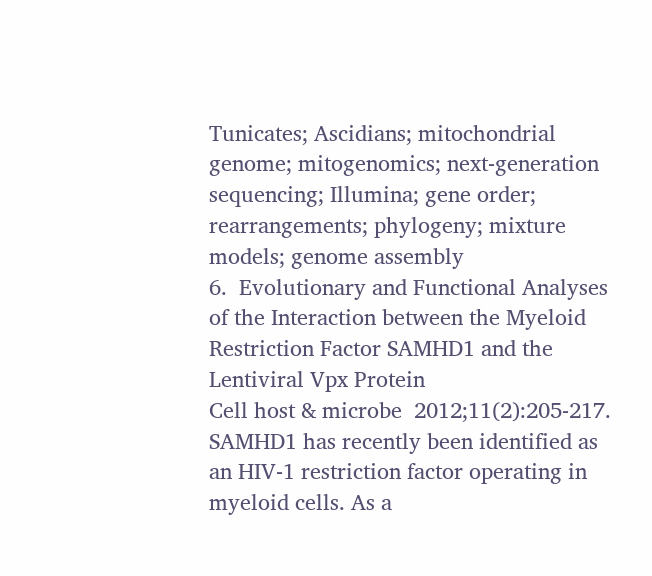Tunicates; Ascidians; mitochondrial genome; mitogenomics; next-generation sequencing; Illumina; gene order; rearrangements; phylogeny; mixture models; genome assembly
6.  Evolutionary and Functional Analyses of the Interaction between the Myeloid Restriction Factor SAMHD1 and the Lentiviral Vpx Protein
Cell host & microbe  2012;11(2):205-217.
SAMHD1 has recently been identified as an HIV-1 restriction factor operating in myeloid cells. As a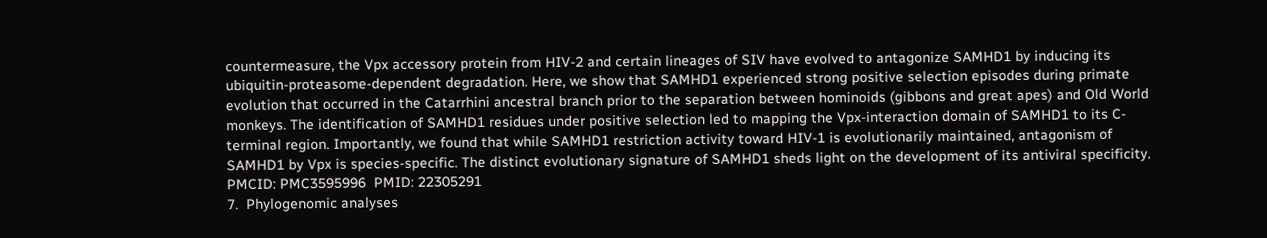countermeasure, the Vpx accessory protein from HIV-2 and certain lineages of SIV have evolved to antagonize SAMHD1 by inducing its ubiquitin-proteasome-dependent degradation. Here, we show that SAMHD1 experienced strong positive selection episodes during primate evolution that occurred in the Catarrhini ancestral branch prior to the separation between hominoids (gibbons and great apes) and Old World monkeys. The identification of SAMHD1 residues under positive selection led to mapping the Vpx-interaction domain of SAMHD1 to its C-terminal region. Importantly, we found that while SAMHD1 restriction activity toward HIV-1 is evolutionarily maintained, antagonism of SAMHD1 by Vpx is species-specific. The distinct evolutionary signature of SAMHD1 sheds light on the development of its antiviral specificity.
PMCID: PMC3595996  PMID: 22305291
7.  Phylogenomic analyses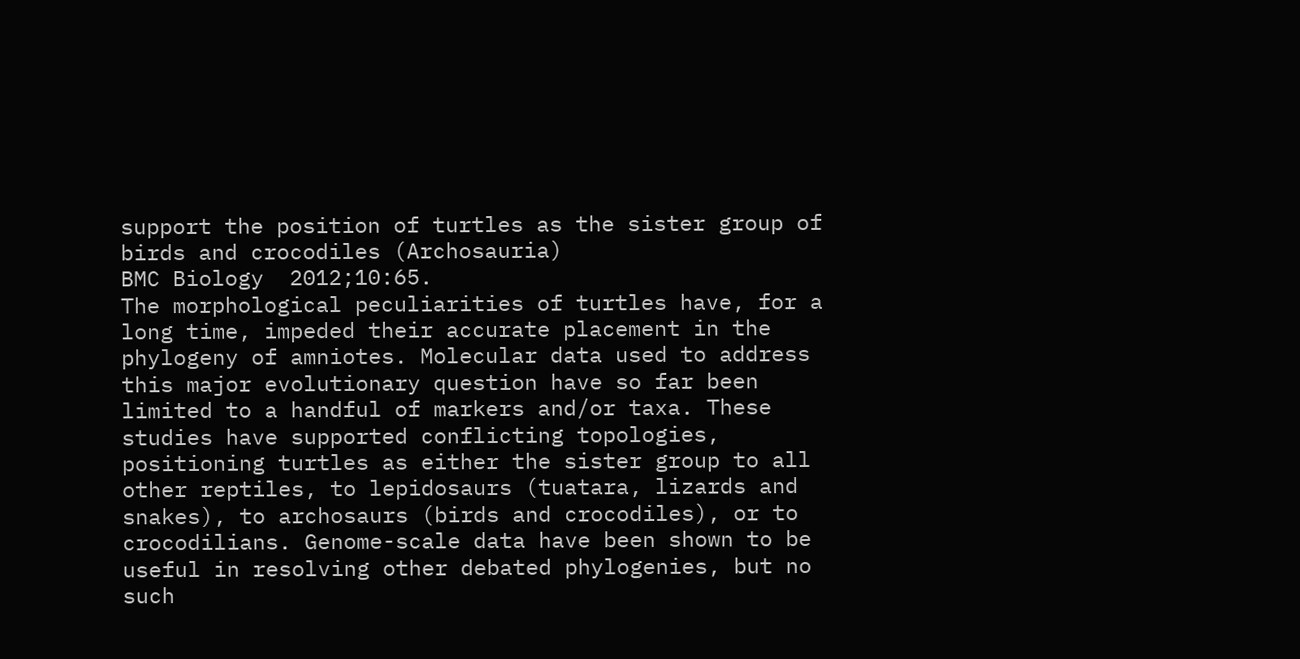support the position of turtles as the sister group of birds and crocodiles (Archosauria)
BMC Biology  2012;10:65.
The morphological peculiarities of turtles have, for a long time, impeded their accurate placement in the phylogeny of amniotes. Molecular data used to address this major evolutionary question have so far been limited to a handful of markers and/or taxa. These studies have supported conflicting topologies, positioning turtles as either the sister group to all other reptiles, to lepidosaurs (tuatara, lizards and snakes), to archosaurs (birds and crocodiles), or to crocodilians. Genome-scale data have been shown to be useful in resolving other debated phylogenies, but no such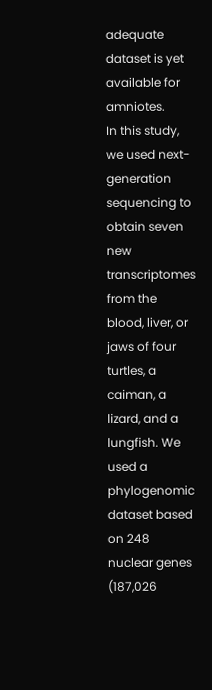adequate dataset is yet available for amniotes.
In this study, we used next-generation sequencing to obtain seven new transcriptomes from the blood, liver, or jaws of four turtles, a caiman, a lizard, and a lungfish. We used a phylogenomic dataset based on 248 nuclear genes (187,026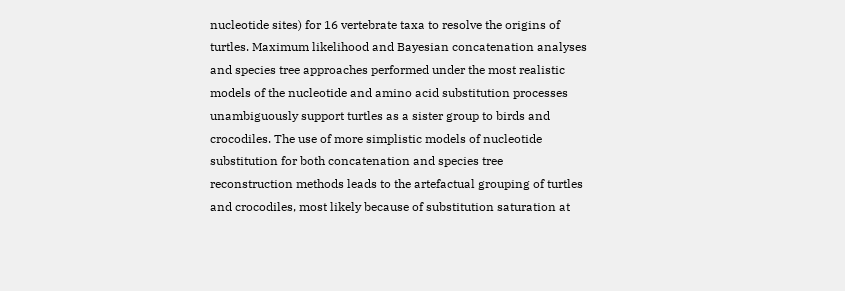nucleotide sites) for 16 vertebrate taxa to resolve the origins of turtles. Maximum likelihood and Bayesian concatenation analyses and species tree approaches performed under the most realistic models of the nucleotide and amino acid substitution processes unambiguously support turtles as a sister group to birds and crocodiles. The use of more simplistic models of nucleotide substitution for both concatenation and species tree reconstruction methods leads to the artefactual grouping of turtles and crocodiles, most likely because of substitution saturation at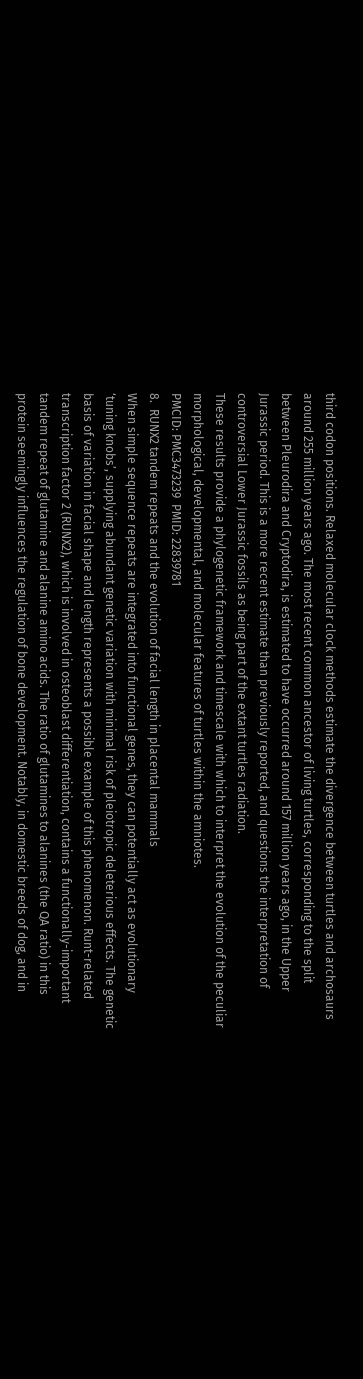third codon positions. Relaxed molecular clock methods estimate the divergence between turtles and archosaurs around 255 million years ago. The most recent common ancestor of living turtles, corresponding to the split between Pleurodira and Cryptodira, is estimated to have occurred around 157 million years ago, in the Upper Jurassic period. This is a more recent estimate than previously reported, and questions the interpretation of controversial Lower Jurassic fossils as being part of the extant turtles radiation.
These results provide a phylogenetic framework and timescale with which to interpret the evolution of the peculiar morphological, developmental, and molecular features of turtles within the amniotes.
PMCID: PMC3473239  PMID: 22839781
8.  RUNX2 tandem repeats and the evolution of facial length in placental mammals
When simple sequence repeats are integrated into functional genes, they can potentially act as evolutionary ‘tuning knobs’, supplying abundant genetic variation with minimal risk of pleiotropic deleterious effects. The genetic basis of variation in facial shape and length represents a possible example of this phenomenon. Runt-related transcription factor 2 (RUNX2), which is involved in osteoblast differentiation, contains a functionally-important tandem repeat of glutamine and alanine amino acids. The ratio of glutamines to alanines (the QA ratio) in this protein seemingly influences the regulation of bone development. Notably, in domestic breeds of dog, and in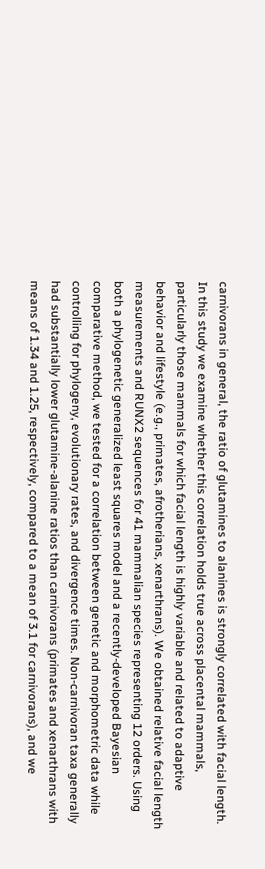carnivorans in general, the ratio of glutamines to alanines is strongly correlated with facial length.
In this study we examine whether this correlation holds true across placental mammals, particularly those mammals for which facial length is highly variable and related to adaptive behavior and lifestyle (e.g., primates, afrotherians, xenarthrans). We obtained relative facial length measurements and RUNX2 sequences for 41 mammalian species representing 12 orders. Using both a phylogenetic generalized least squares model and a recently-developed Bayesian comparative method, we tested for a correlation between genetic and morphometric data while controlling for phylogeny, evolutionary rates, and divergence times. Non-carnivoran taxa generally had substantially lower glutamine-alanine ratios than carnivorans (primates and xenarthrans with means of 1.34 and 1.25, respectively, compared to a mean of 3.1 for carnivorans), and we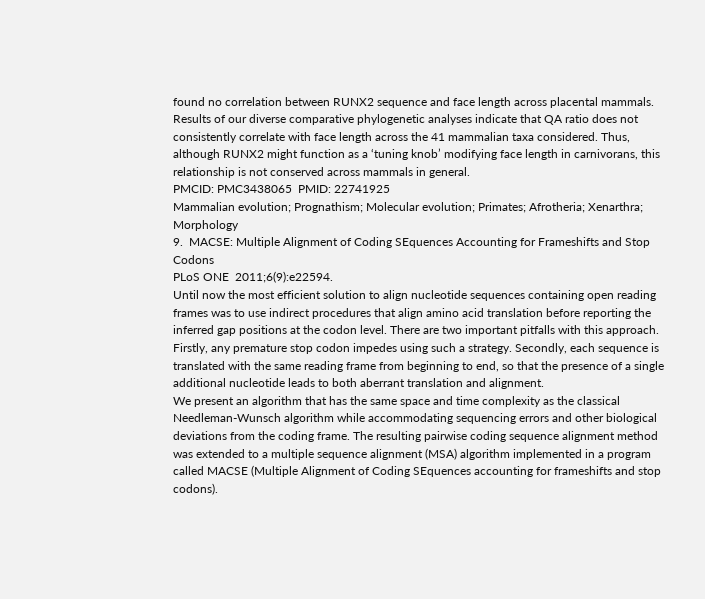found no correlation between RUNX2 sequence and face length across placental mammals.
Results of our diverse comparative phylogenetic analyses indicate that QA ratio does not consistently correlate with face length across the 41 mammalian taxa considered. Thus, although RUNX2 might function as a ‘tuning knob’ modifying face length in carnivorans, this relationship is not conserved across mammals in general.
PMCID: PMC3438065  PMID: 22741925
Mammalian evolution; Prognathism; Molecular evolution; Primates; Afrotheria; Xenarthra; Morphology
9.  MACSE: Multiple Alignment of Coding SEquences Accounting for Frameshifts and Stop Codons
PLoS ONE  2011;6(9):e22594.
Until now the most efficient solution to align nucleotide sequences containing open reading frames was to use indirect procedures that align amino acid translation before reporting the inferred gap positions at the codon level. There are two important pitfalls with this approach. Firstly, any premature stop codon impedes using such a strategy. Secondly, each sequence is translated with the same reading frame from beginning to end, so that the presence of a single additional nucleotide leads to both aberrant translation and alignment.
We present an algorithm that has the same space and time complexity as the classical Needleman-Wunsch algorithm while accommodating sequencing errors and other biological deviations from the coding frame. The resulting pairwise coding sequence alignment method was extended to a multiple sequence alignment (MSA) algorithm implemented in a program called MACSE (Multiple Alignment of Coding SEquences accounting for frameshifts and stop codons).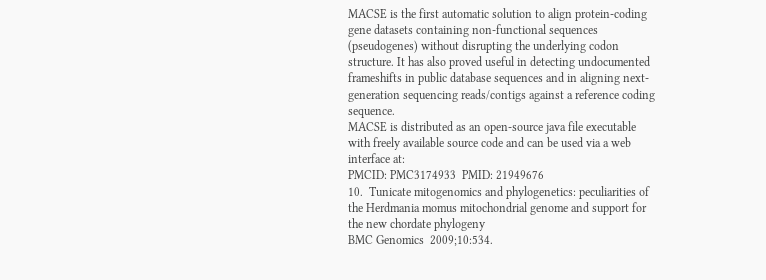MACSE is the first automatic solution to align protein-coding gene datasets containing non-functional sequences (pseudogenes) without disrupting the underlying codon structure. It has also proved useful in detecting undocumented frameshifts in public database sequences and in aligning next-generation sequencing reads/contigs against a reference coding sequence.
MACSE is distributed as an open-source java file executable with freely available source code and can be used via a web interface at:
PMCID: PMC3174933  PMID: 21949676
10.  Tunicate mitogenomics and phylogenetics: peculiarities of the Herdmania momus mitochondrial genome and support for the new chordate phylogeny
BMC Genomics  2009;10:534.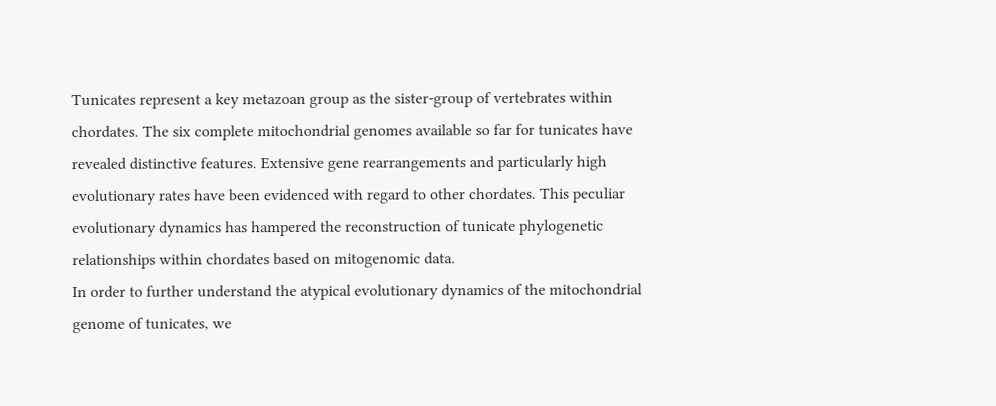Tunicates represent a key metazoan group as the sister-group of vertebrates within chordates. The six complete mitochondrial genomes available so far for tunicates have revealed distinctive features. Extensive gene rearrangements and particularly high evolutionary rates have been evidenced with regard to other chordates. This peculiar evolutionary dynamics has hampered the reconstruction of tunicate phylogenetic relationships within chordates based on mitogenomic data.
In order to further understand the atypical evolutionary dynamics of the mitochondrial genome of tunicates, we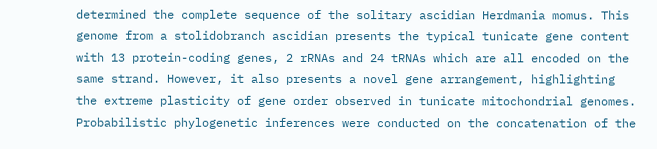determined the complete sequence of the solitary ascidian Herdmania momus. This genome from a stolidobranch ascidian presents the typical tunicate gene content with 13 protein-coding genes, 2 rRNAs and 24 tRNAs which are all encoded on the same strand. However, it also presents a novel gene arrangement, highlighting the extreme plasticity of gene order observed in tunicate mitochondrial genomes. Probabilistic phylogenetic inferences were conducted on the concatenation of the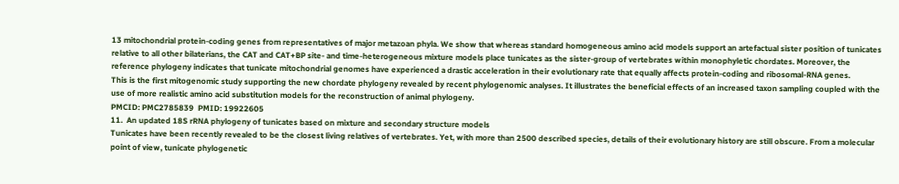13 mitochondrial protein-coding genes from representatives of major metazoan phyla. We show that whereas standard homogeneous amino acid models support an artefactual sister position of tunicates relative to all other bilaterians, the CAT and CAT+BP site- and time-heterogeneous mixture models place tunicates as the sister-group of vertebrates within monophyletic chordates. Moreover, the reference phylogeny indicates that tunicate mitochondrial genomes have experienced a drastic acceleration in their evolutionary rate that equally affects protein-coding and ribosomal-RNA genes.
This is the first mitogenomic study supporting the new chordate phylogeny revealed by recent phylogenomic analyses. It illustrates the beneficial effects of an increased taxon sampling coupled with the use of more realistic amino acid substitution models for the reconstruction of animal phylogeny.
PMCID: PMC2785839  PMID: 19922605
11.  An updated 18S rRNA phylogeny of tunicates based on mixture and secondary structure models
Tunicates have been recently revealed to be the closest living relatives of vertebrates. Yet, with more than 2500 described species, details of their evolutionary history are still obscure. From a molecular point of view, tunicate phylogenetic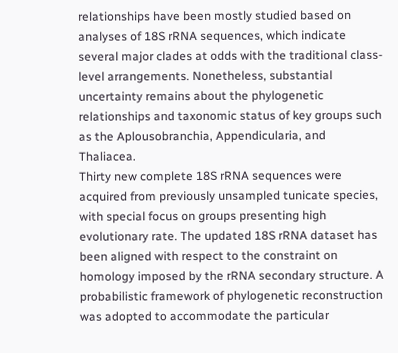relationships have been mostly studied based on analyses of 18S rRNA sequences, which indicate several major clades at odds with the traditional class-level arrangements. Nonetheless, substantial uncertainty remains about the phylogenetic relationships and taxonomic status of key groups such as the Aplousobranchia, Appendicularia, and Thaliacea.
Thirty new complete 18S rRNA sequences were acquired from previously unsampled tunicate species, with special focus on groups presenting high evolutionary rate. The updated 18S rRNA dataset has been aligned with respect to the constraint on homology imposed by the rRNA secondary structure. A probabilistic framework of phylogenetic reconstruction was adopted to accommodate the particular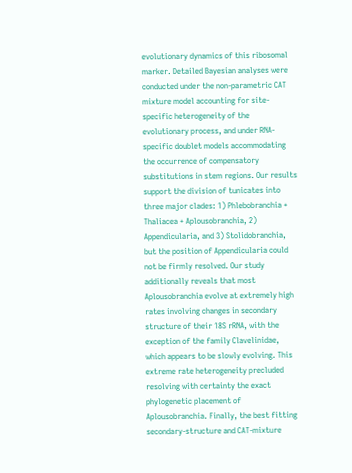evolutionary dynamics of this ribosomal marker. Detailed Bayesian analyses were conducted under the non-parametric CAT mixture model accounting for site-specific heterogeneity of the evolutionary process, and under RNA-specific doublet models accommodating the occurrence of compensatory substitutions in stem regions. Our results support the division of tunicates into three major clades: 1) Phlebobranchia + Thaliacea + Aplousobranchia, 2) Appendicularia, and 3) Stolidobranchia, but the position of Appendicularia could not be firmly resolved. Our study additionally reveals that most Aplousobranchia evolve at extremely high rates involving changes in secondary structure of their 18S rRNA, with the exception of the family Clavelinidae, which appears to be slowly evolving. This extreme rate heterogeneity precluded resolving with certainty the exact phylogenetic placement of Aplousobranchia. Finally, the best fitting secondary-structure and CAT-mixture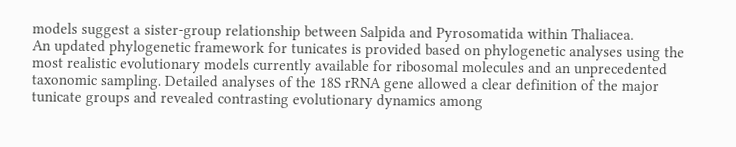models suggest a sister-group relationship between Salpida and Pyrosomatida within Thaliacea.
An updated phylogenetic framework for tunicates is provided based on phylogenetic analyses using the most realistic evolutionary models currently available for ribosomal molecules and an unprecedented taxonomic sampling. Detailed analyses of the 18S rRNA gene allowed a clear definition of the major tunicate groups and revealed contrasting evolutionary dynamics among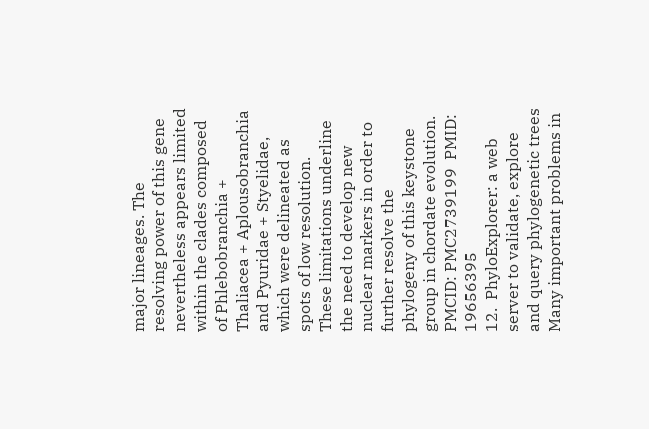major lineages. The resolving power of this gene nevertheless appears limited within the clades composed of Phlebobranchia + Thaliacea + Aplousobranchia and Pyuridae + Styelidae, which were delineated as spots of low resolution. These limitations underline the need to develop new nuclear markers in order to further resolve the phylogeny of this keystone group in chordate evolution.
PMCID: PMC2739199  PMID: 19656395
12.  PhyloExplorer: a web server to validate, explore and query phylogenetic trees
Many important problems in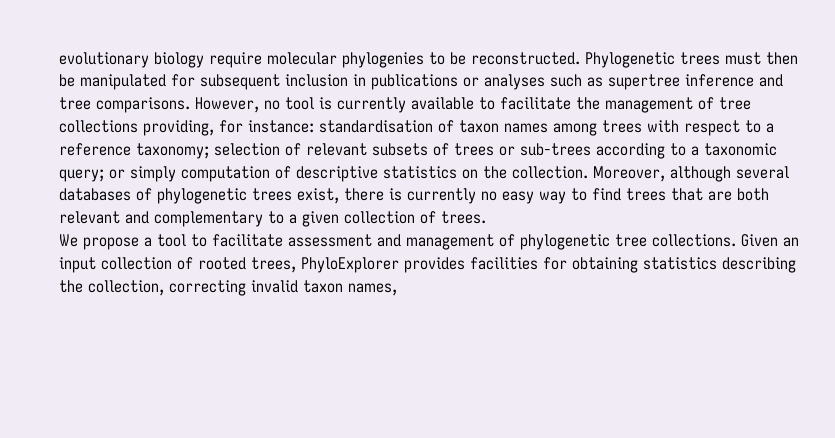evolutionary biology require molecular phylogenies to be reconstructed. Phylogenetic trees must then be manipulated for subsequent inclusion in publications or analyses such as supertree inference and tree comparisons. However, no tool is currently available to facilitate the management of tree collections providing, for instance: standardisation of taxon names among trees with respect to a reference taxonomy; selection of relevant subsets of trees or sub-trees according to a taxonomic query; or simply computation of descriptive statistics on the collection. Moreover, although several databases of phylogenetic trees exist, there is currently no easy way to find trees that are both relevant and complementary to a given collection of trees.
We propose a tool to facilitate assessment and management of phylogenetic tree collections. Given an input collection of rooted trees, PhyloExplorer provides facilities for obtaining statistics describing the collection, correcting invalid taxon names,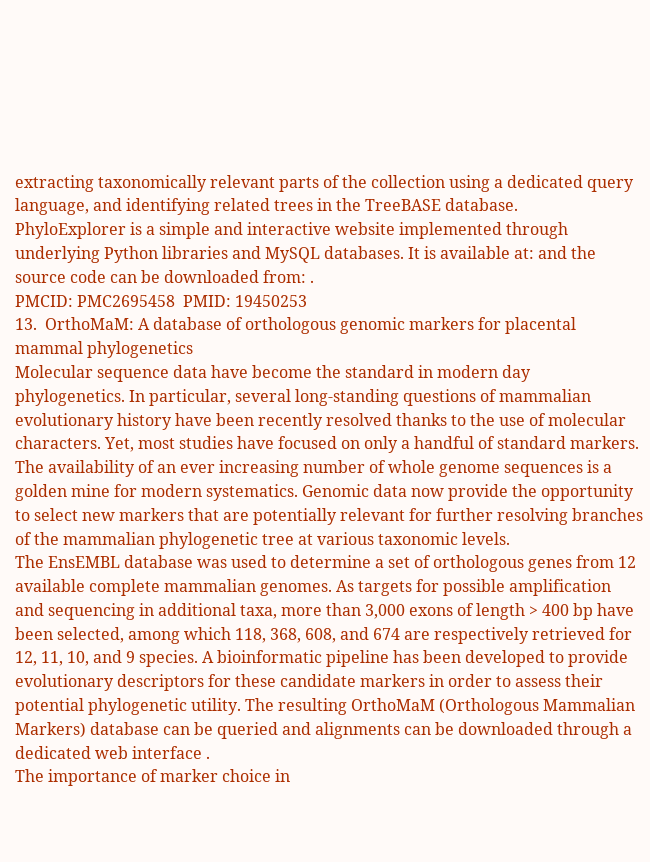extracting taxonomically relevant parts of the collection using a dedicated query language, and identifying related trees in the TreeBASE database.
PhyloExplorer is a simple and interactive website implemented through underlying Python libraries and MySQL databases. It is available at: and the source code can be downloaded from: .
PMCID: PMC2695458  PMID: 19450253
13.  OrthoMaM: A database of orthologous genomic markers for placental mammal phylogenetics
Molecular sequence data have become the standard in modern day phylogenetics. In particular, several long-standing questions of mammalian evolutionary history have been recently resolved thanks to the use of molecular characters. Yet, most studies have focused on only a handful of standard markers. The availability of an ever increasing number of whole genome sequences is a golden mine for modern systematics. Genomic data now provide the opportunity to select new markers that are potentially relevant for further resolving branches of the mammalian phylogenetic tree at various taxonomic levels.
The EnsEMBL database was used to determine a set of orthologous genes from 12 available complete mammalian genomes. As targets for possible amplification and sequencing in additional taxa, more than 3,000 exons of length > 400 bp have been selected, among which 118, 368, 608, and 674 are respectively retrieved for 12, 11, 10, and 9 species. A bioinformatic pipeline has been developed to provide evolutionary descriptors for these candidate markers in order to assess their potential phylogenetic utility. The resulting OrthoMaM (Orthologous Mammalian Markers) database can be queried and alignments can be downloaded through a dedicated web interface .
The importance of marker choice in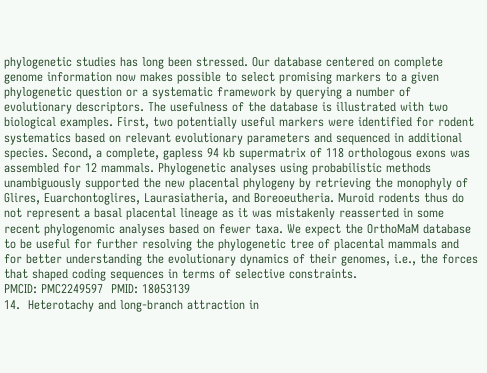phylogenetic studies has long been stressed. Our database centered on complete genome information now makes possible to select promising markers to a given phylogenetic question or a systematic framework by querying a number of evolutionary descriptors. The usefulness of the database is illustrated with two biological examples. First, two potentially useful markers were identified for rodent systematics based on relevant evolutionary parameters and sequenced in additional species. Second, a complete, gapless 94 kb supermatrix of 118 orthologous exons was assembled for 12 mammals. Phylogenetic analyses using probabilistic methods unambiguously supported the new placental phylogeny by retrieving the monophyly of Glires, Euarchontoglires, Laurasiatheria, and Boreoeutheria. Muroid rodents thus do not represent a basal placental lineage as it was mistakenly reasserted in some recent phylogenomic analyses based on fewer taxa. We expect the OrthoMaM database to be useful for further resolving the phylogenetic tree of placental mammals and for better understanding the evolutionary dynamics of their genomes, i.e., the forces that shaped coding sequences in terms of selective constraints.
PMCID: PMC2249597  PMID: 18053139
14.  Heterotachy and long-branch attraction in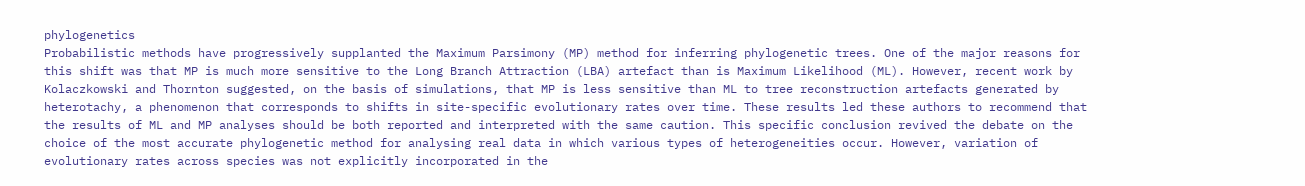phylogenetics
Probabilistic methods have progressively supplanted the Maximum Parsimony (MP) method for inferring phylogenetic trees. One of the major reasons for this shift was that MP is much more sensitive to the Long Branch Attraction (LBA) artefact than is Maximum Likelihood (ML). However, recent work by Kolaczkowski and Thornton suggested, on the basis of simulations, that MP is less sensitive than ML to tree reconstruction artefacts generated by heterotachy, a phenomenon that corresponds to shifts in site-specific evolutionary rates over time. These results led these authors to recommend that the results of ML and MP analyses should be both reported and interpreted with the same caution. This specific conclusion revived the debate on the choice of the most accurate phylogenetic method for analysing real data in which various types of heterogeneities occur. However, variation of evolutionary rates across species was not explicitly incorporated in the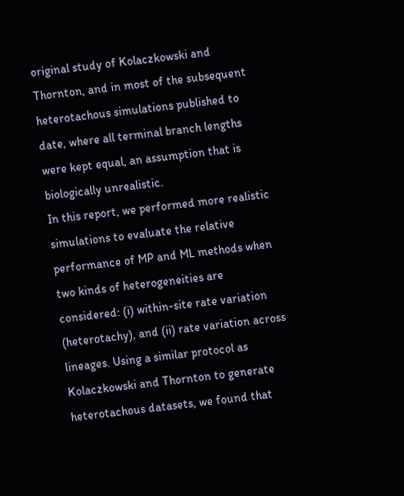original study of Kolaczkowski and Thornton, and in most of the subsequent heterotachous simulations published to date, where all terminal branch lengths were kept equal, an assumption that is biologically unrealistic.
In this report, we performed more realistic simulations to evaluate the relative performance of MP and ML methods when two kinds of heterogeneities are considered: (i) within-site rate variation (heterotachy), and (ii) rate variation across lineages. Using a similar protocol as Kolaczkowski and Thornton to generate heterotachous datasets, we found that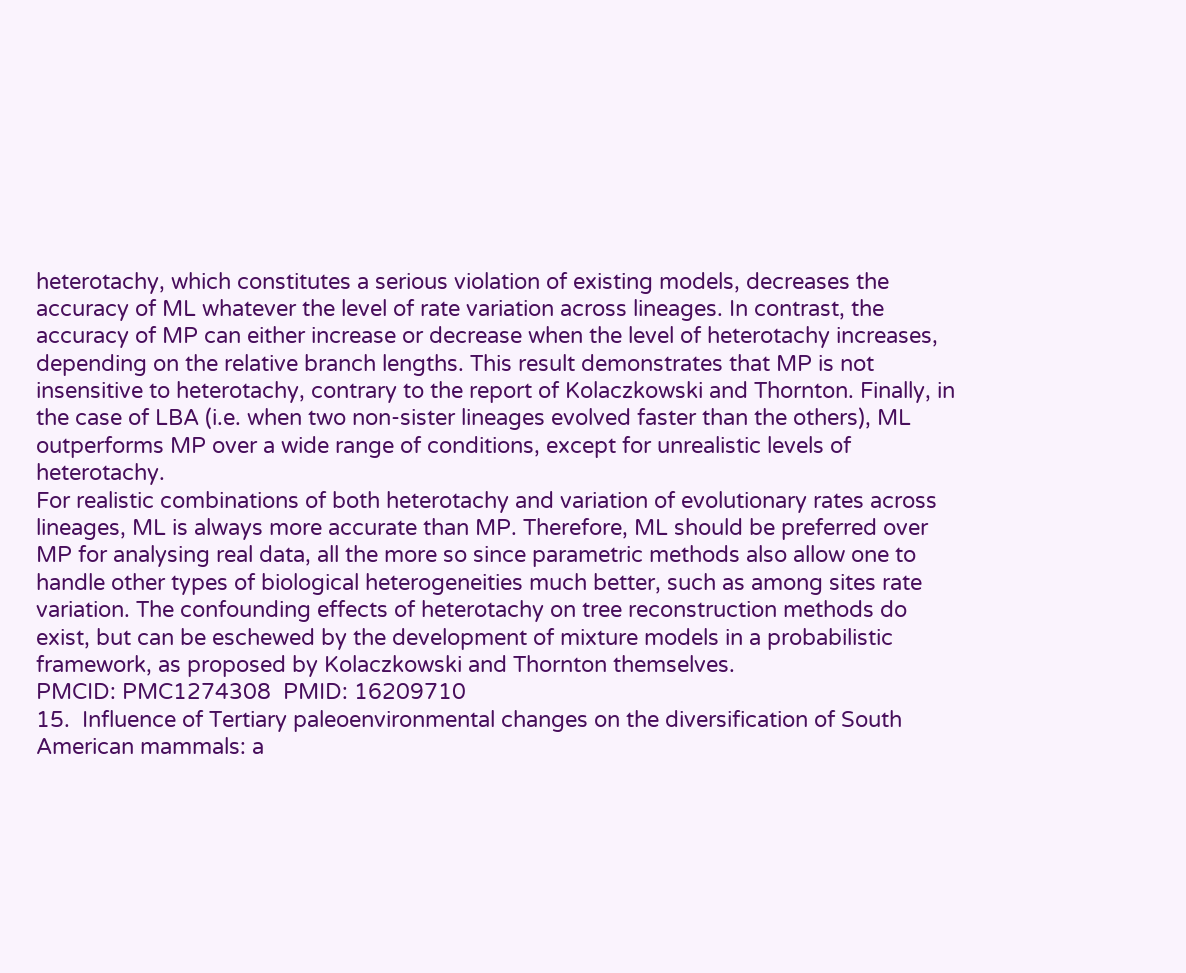heterotachy, which constitutes a serious violation of existing models, decreases the accuracy of ML whatever the level of rate variation across lineages. In contrast, the accuracy of MP can either increase or decrease when the level of heterotachy increases, depending on the relative branch lengths. This result demonstrates that MP is not insensitive to heterotachy, contrary to the report of Kolaczkowski and Thornton. Finally, in the case of LBA (i.e. when two non-sister lineages evolved faster than the others), ML outperforms MP over a wide range of conditions, except for unrealistic levels of heterotachy.
For realistic combinations of both heterotachy and variation of evolutionary rates across lineages, ML is always more accurate than MP. Therefore, ML should be preferred over MP for analysing real data, all the more so since parametric methods also allow one to handle other types of biological heterogeneities much better, such as among sites rate variation. The confounding effects of heterotachy on tree reconstruction methods do exist, but can be eschewed by the development of mixture models in a probabilistic framework, as proposed by Kolaczkowski and Thornton themselves.
PMCID: PMC1274308  PMID: 16209710
15.  Influence of Tertiary paleoenvironmental changes on the diversification of South American mammals: a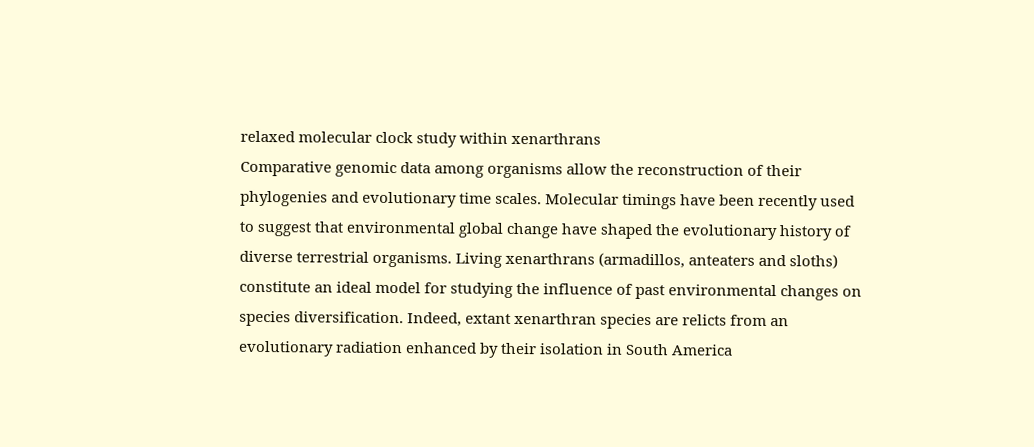relaxed molecular clock study within xenarthrans
Comparative genomic data among organisms allow the reconstruction of their phylogenies and evolutionary time scales. Molecular timings have been recently used to suggest that environmental global change have shaped the evolutionary history of diverse terrestrial organisms. Living xenarthrans (armadillos, anteaters and sloths) constitute an ideal model for studying the influence of past environmental changes on species diversification. Indeed, extant xenarthran species are relicts from an evolutionary radiation enhanced by their isolation in South America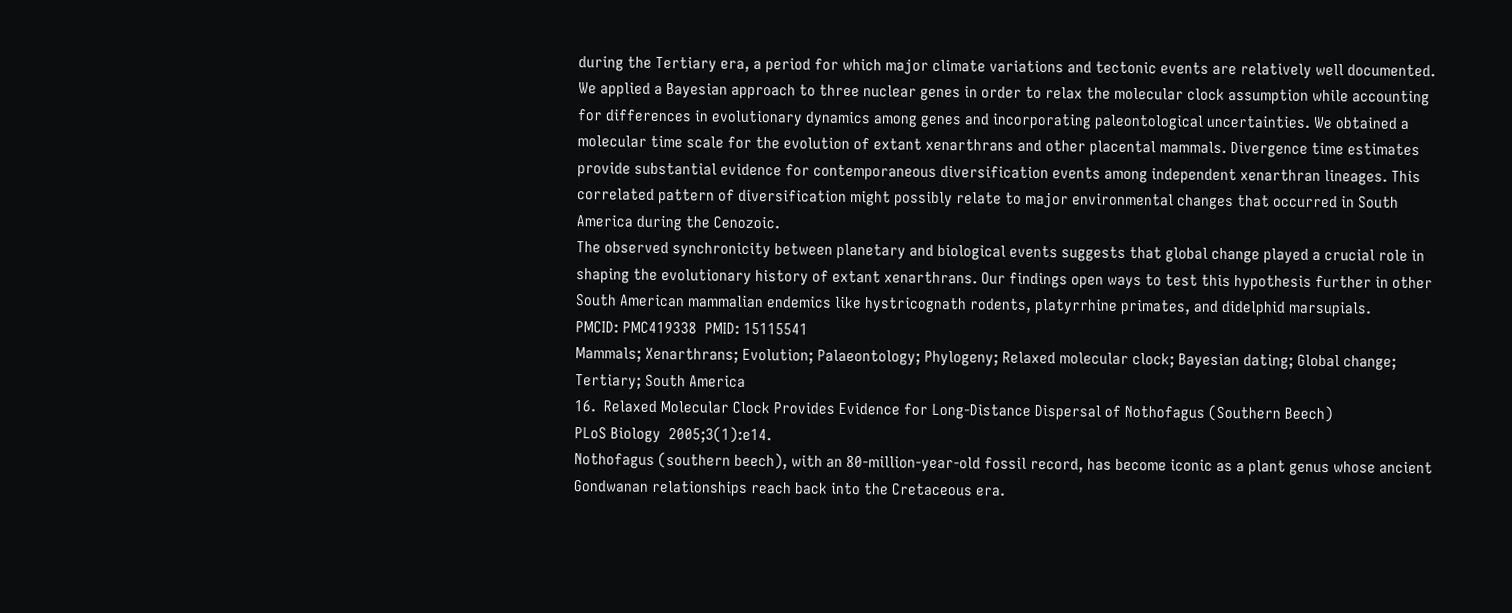during the Tertiary era, a period for which major climate variations and tectonic events are relatively well documented.
We applied a Bayesian approach to three nuclear genes in order to relax the molecular clock assumption while accounting for differences in evolutionary dynamics among genes and incorporating paleontological uncertainties. We obtained a molecular time scale for the evolution of extant xenarthrans and other placental mammals. Divergence time estimates provide substantial evidence for contemporaneous diversification events among independent xenarthran lineages. This correlated pattern of diversification might possibly relate to major environmental changes that occurred in South America during the Cenozoic.
The observed synchronicity between planetary and biological events suggests that global change played a crucial role in shaping the evolutionary history of extant xenarthrans. Our findings open ways to test this hypothesis further in other South American mammalian endemics like hystricognath rodents, platyrrhine primates, and didelphid marsupials.
PMCID: PMC419338  PMID: 15115541
Mammals; Xenarthrans; Evolution; Palaeontology; Phylogeny; Relaxed molecular clock; Bayesian dating; Global change; Tertiary; South America
16.  Relaxed Molecular Clock Provides Evidence for Long-Distance Dispersal of Nothofagus (Southern Beech)
PLoS Biology  2005;3(1):e14.
Nothofagus (southern beech), with an 80-million-year-old fossil record, has become iconic as a plant genus whose ancient Gondwanan relationships reach back into the Cretaceous era.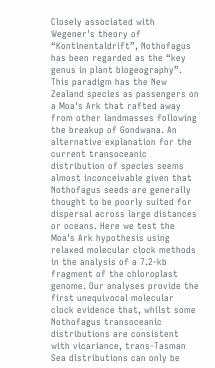Closely associated with Wegener's theory of “Kontinentaldrift”, Nothofagus has been regarded as the “key genus in plant biogeography”. This paradigm has the New Zealand species as passengers on a Moa's Ark that rafted away from other landmasses following the breakup of Gondwana. An alternative explanation for the current transoceanic distribution of species seems almost inconceivable given that Nothofagus seeds are generally thought to be poorly suited for dispersal across large distances or oceans. Here we test the Moa's Ark hypothesis using relaxed molecular clock methods in the analysis of a 7.2-kb fragment of the chloroplast genome. Our analyses provide the first unequivocal molecular clock evidence that, whilst some Nothofagus transoceanic distributions are consistent with vicariance, trans-Tasman Sea distributions can only be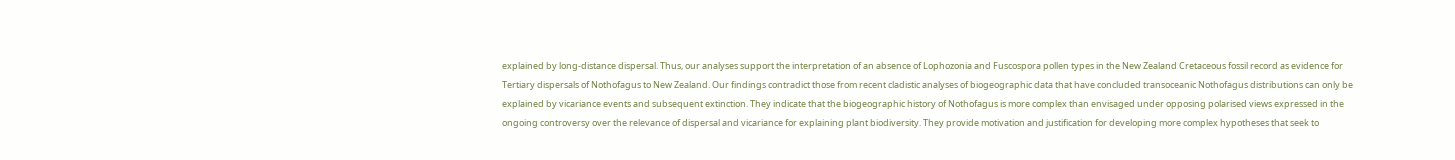explained by long-distance dispersal. Thus, our analyses support the interpretation of an absence of Lophozonia and Fuscospora pollen types in the New Zealand Cretaceous fossil record as evidence for Tertiary dispersals of Nothofagus to New Zealand. Our findings contradict those from recent cladistic analyses of biogeographic data that have concluded transoceanic Nothofagus distributions can only be explained by vicariance events and subsequent extinction. They indicate that the biogeographic history of Nothofagus is more complex than envisaged under opposing polarised views expressed in the ongoing controversy over the relevance of dispersal and vicariance for explaining plant biodiversity. They provide motivation and justification for developing more complex hypotheses that seek to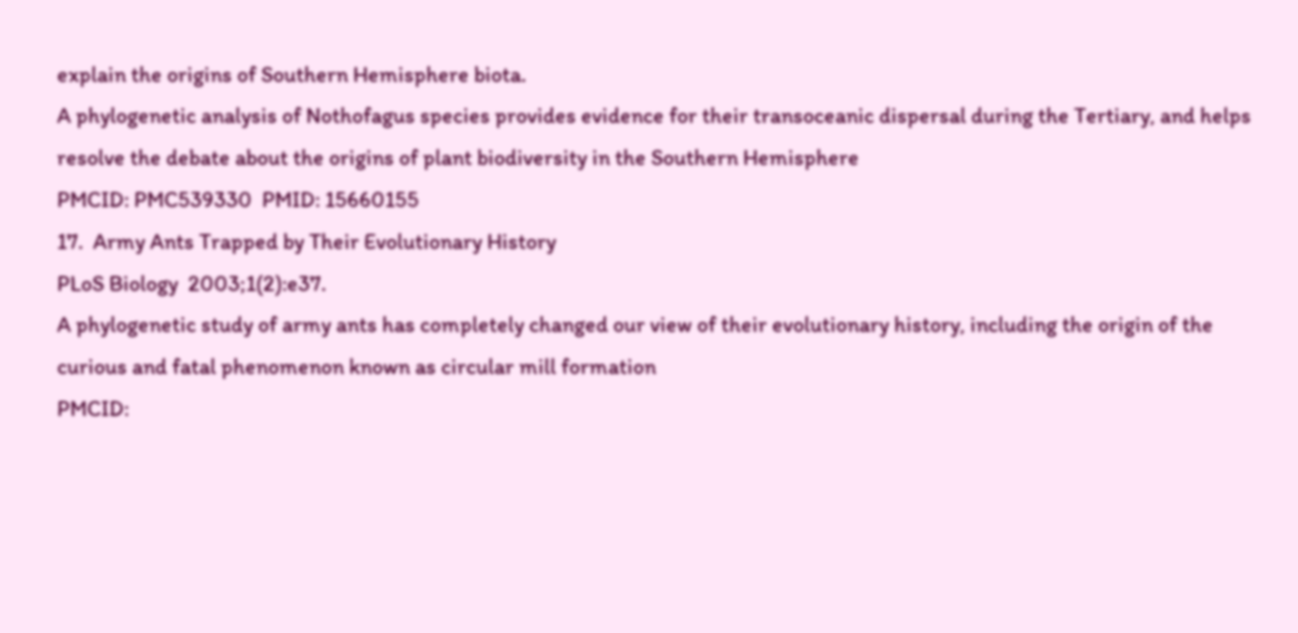explain the origins of Southern Hemisphere biota.
A phylogenetic analysis of Nothofagus species provides evidence for their transoceanic dispersal during the Tertiary, and helps resolve the debate about the origins of plant biodiversity in the Southern Hemisphere
PMCID: PMC539330  PMID: 15660155
17.  Army Ants Trapped by Their Evolutionary History
PLoS Biology  2003;1(2):e37.
A phylogenetic study of army ants has completely changed our view of their evolutionary history, including the origin of the curious and fatal phenomenon known as circular mill formation
PMCID: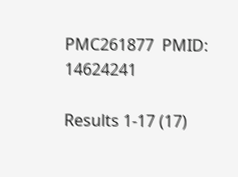PMC261877  PMID: 14624241

Results 1-17 (17)